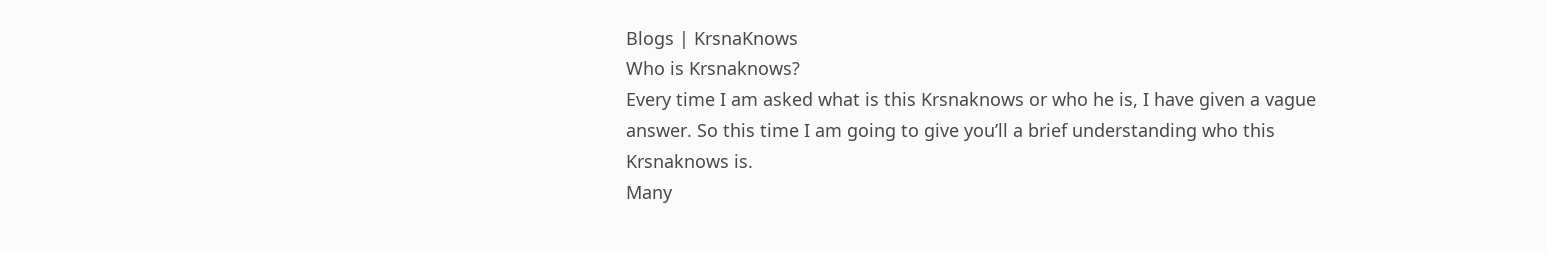Blogs | KrsnaKnows
Who is Krsnaknows?
Every time I am asked what is this Krsnaknows or who he is, I have given a vague answer. So this time I am going to give you’ll a brief understanding who this Krsnaknows is.
Many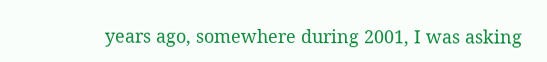years ago, somewhere during 2001, I was asking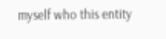myself who this entity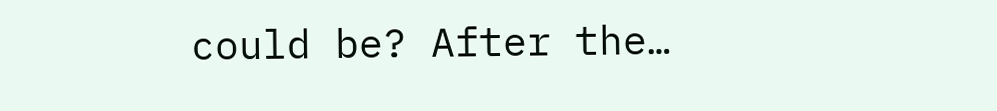could be? After the…